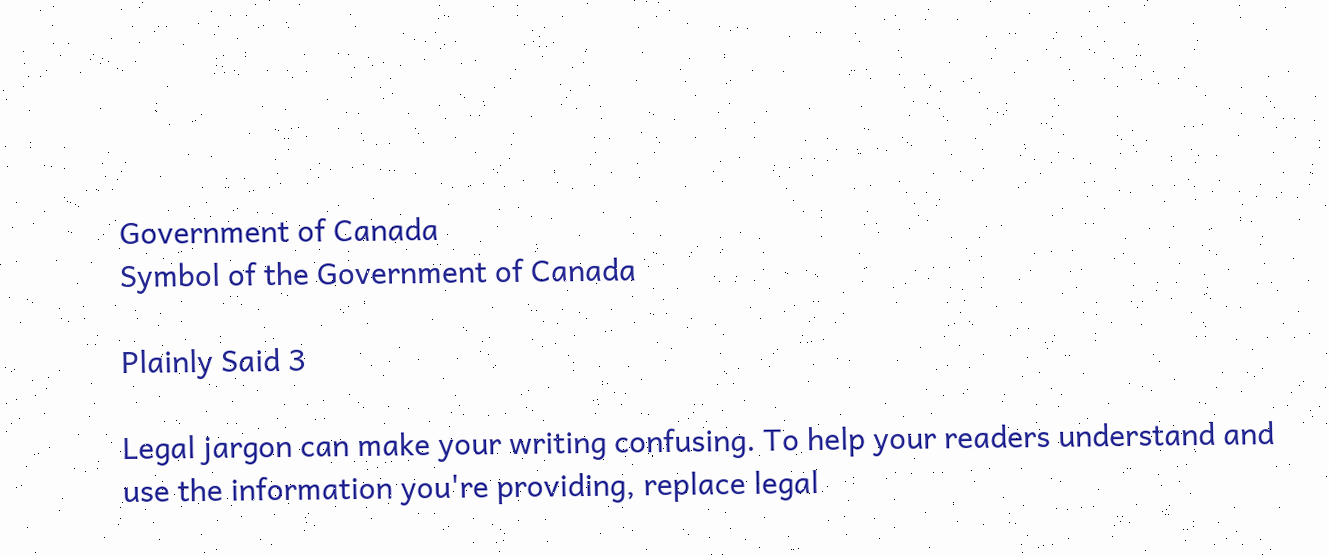Government of Canada
Symbol of the Government of Canada

Plainly Said 3

Legal jargon can make your writing confusing. To help your readers understand and use the information you're providing, replace legal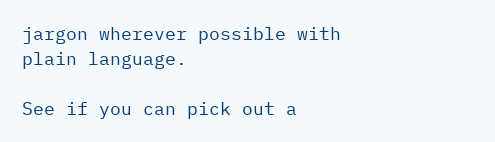jargon wherever possible with plain language.

See if you can pick out a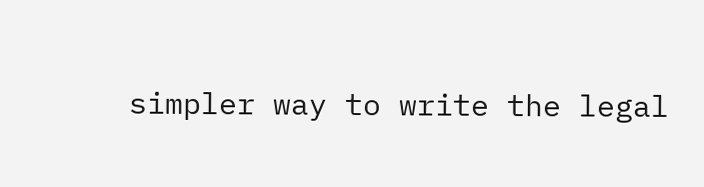simpler way to write the legal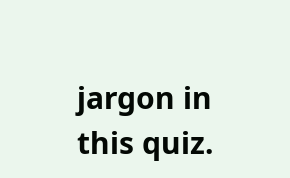jargon in this quiz.